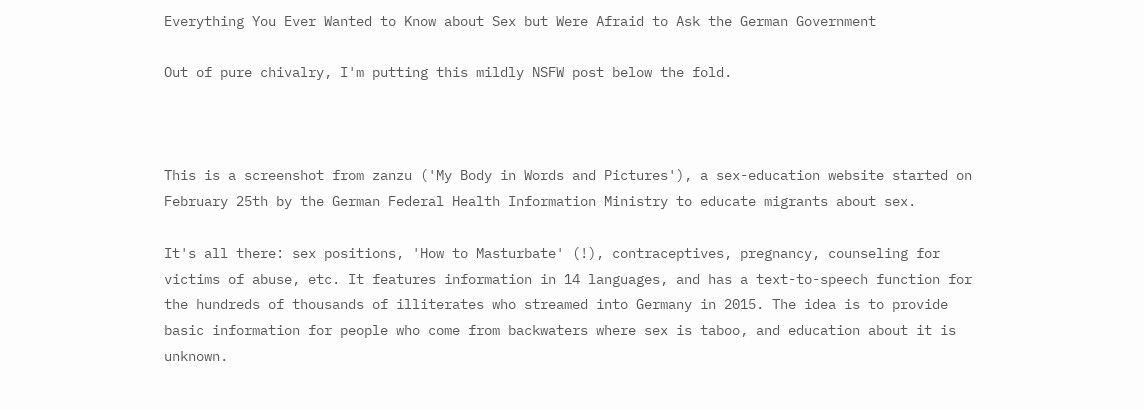Everything You Ever Wanted to Know about Sex but Were Afraid to Ask the German Government

Out of pure chivalry, I'm putting this mildly NSFW post below the fold.



This is a screenshot from zanzu ('My Body in Words and Pictures'), a sex-education website started on February 25th by the German Federal Health Information Ministry to educate migrants about sex.

It's all there: sex positions, 'How to Masturbate' (!), contraceptives, pregnancy, counseling for victims of abuse, etc. It features information in 14 languages, and has a text-to-speech function for the hundreds of thousands of illiterates who streamed into Germany in 2015. The idea is to provide basic information for people who come from backwaters where sex is taboo, and education about it is unknown.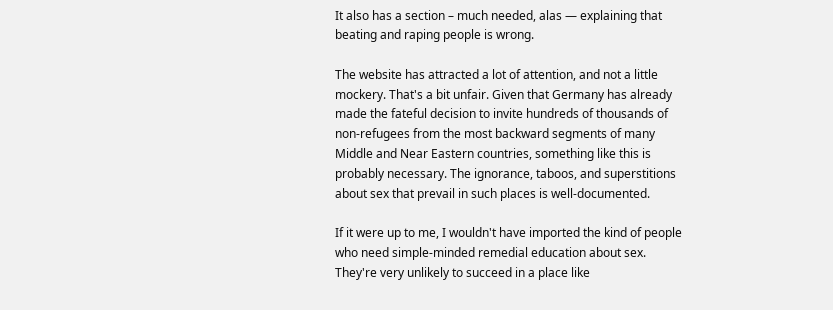It also has a section – much needed, alas — explaining that beating and raping people is wrong.

The website has attracted a lot of attention, and not a little mockery. That's a bit unfair. Given that Germany has already made the fateful decision to invite hundreds of thousands of non-refugees from the most backward segments of many Middle and Near Eastern countries, something like this is probably necessary. The ignorance, taboos, and superstitions about sex that prevail in such places is well-documented.

If it were up to me, I wouldn't have imported the kind of people who need simple-minded remedial education about sex. They're very unlikely to succeed in a place like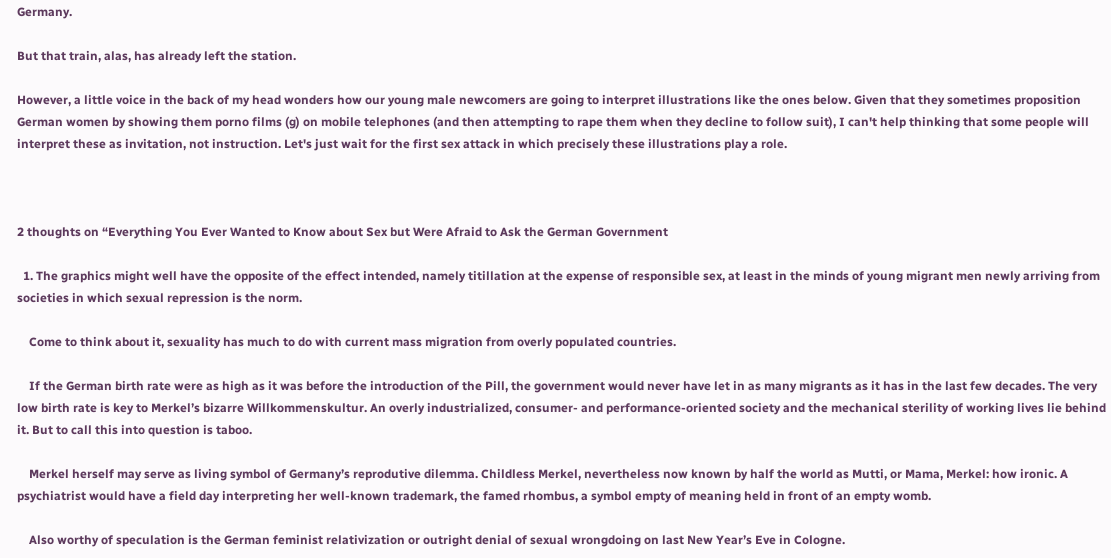Germany.

But that train, alas, has already left the station.

However, a little voice in the back of my head wonders how our young male newcomers are going to interpret illustrations like the ones below. Given that they sometimes proposition German women by showing them porno films (g) on mobile telephones (and then attempting to rape them when they decline to follow suit), I can't help thinking that some people will interpret these as invitation, not instruction. Let's just wait for the first sex attack in which precisely these illustrations play a role.



2 thoughts on “Everything You Ever Wanted to Know about Sex but Were Afraid to Ask the German Government

  1. The graphics might well have the opposite of the effect intended, namely titillation at the expense of responsible sex, at least in the minds of young migrant men newly arriving from societies in which sexual repression is the norm.

    Come to think about it, sexuality has much to do with current mass migration from overly populated countries.

    If the German birth rate were as high as it was before the introduction of the Pill, the government would never have let in as many migrants as it has in the last few decades. The very low birth rate is key to Merkel’s bizarre Willkommenskultur. An overly industrialized, consumer- and performance-oriented society and the mechanical sterility of working lives lie behind it. But to call this into question is taboo.

    Merkel herself may serve as living symbol of Germany’s reprodutive dilemma. Childless Merkel, nevertheless now known by half the world as Mutti, or Mama, Merkel: how ironic. A psychiatrist would have a field day interpreting her well-known trademark, the famed rhombus, a symbol empty of meaning held in front of an empty womb.

    Also worthy of speculation is the German feminist relativization or outright denial of sexual wrongdoing on last New Year’s Eve in Cologne.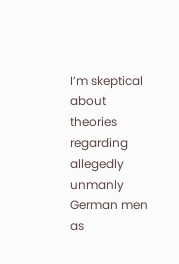I’m skeptical about theories regarding allegedly unmanly German men as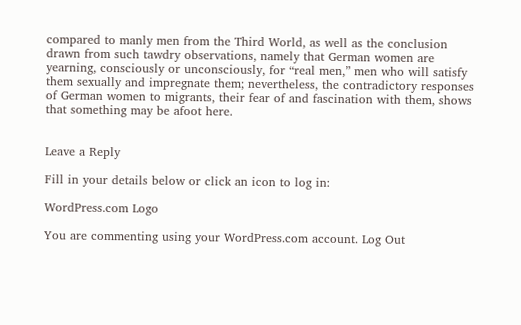compared to manly men from the Third World, as well as the conclusion drawn from such tawdry observations, namely that German women are yearning, consciously or unconsciously, for “real men,” men who will satisfy them sexually and impregnate them; nevertheless, the contradictory responses of German women to migrants, their fear of and fascination with them, shows that something may be afoot here.


Leave a Reply

Fill in your details below or click an icon to log in:

WordPress.com Logo

You are commenting using your WordPress.com account. Log Out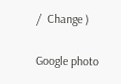/  Change )

Google photo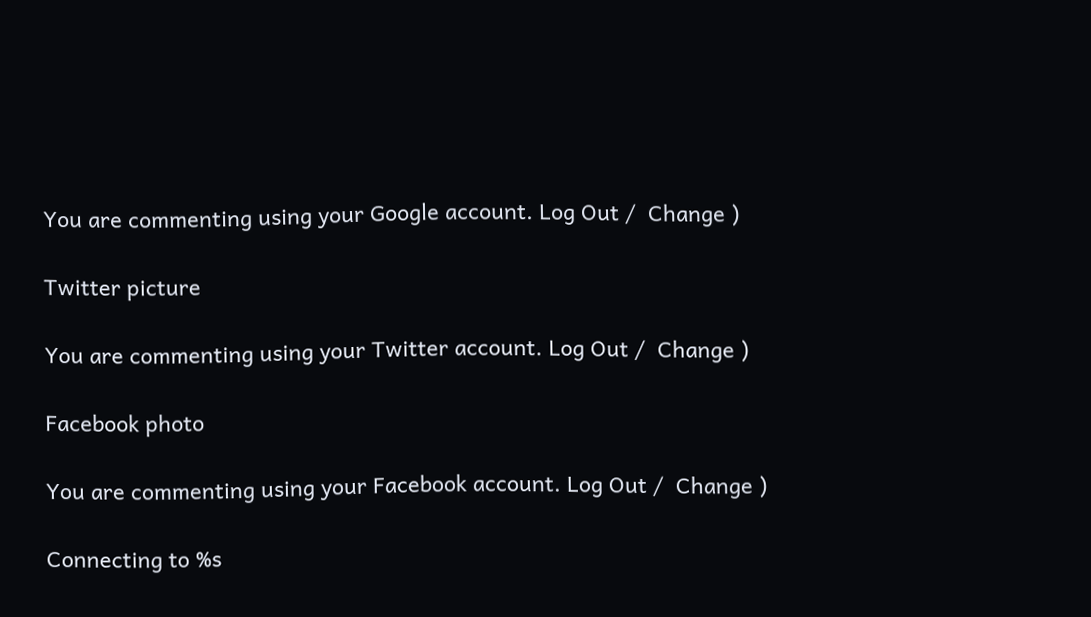You are commenting using your Google account. Log Out /  Change )

Twitter picture

You are commenting using your Twitter account. Log Out /  Change )

Facebook photo

You are commenting using your Facebook account. Log Out /  Change )

Connecting to %s